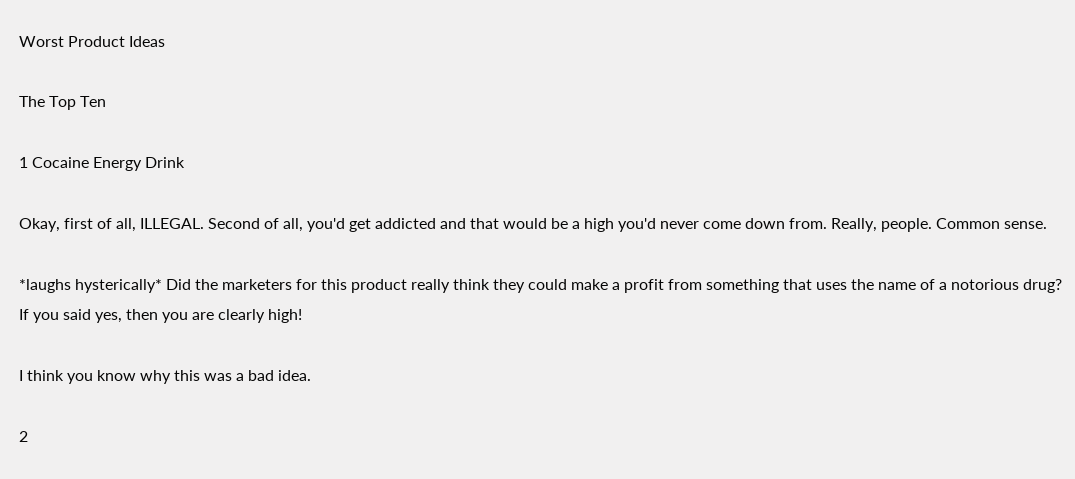Worst Product Ideas

The Top Ten

1 Cocaine Energy Drink

Okay, first of all, ILLEGAL. Second of all, you'd get addicted and that would be a high you'd never come down from. Really, people. Common sense.

*laughs hysterically* Did the marketers for this product really think they could make a profit from something that uses the name of a notorious drug? If you said yes, then you are clearly high!

I think you know why this was a bad idea.

2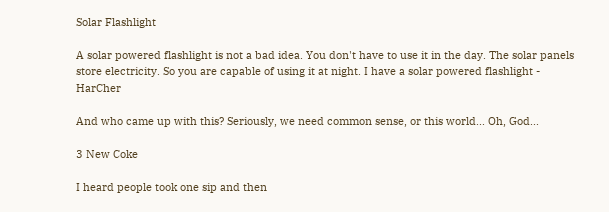Solar Flashlight

A solar powered flashlight is not a bad idea. You don't have to use it in the day. The solar panels store electricity. So you are capable of using it at night. I have a solar powered flashlight - HarCher

And who came up with this? Seriously, we need common sense, or this world... Oh, God...

3 New Coke

I heard people took one sip and then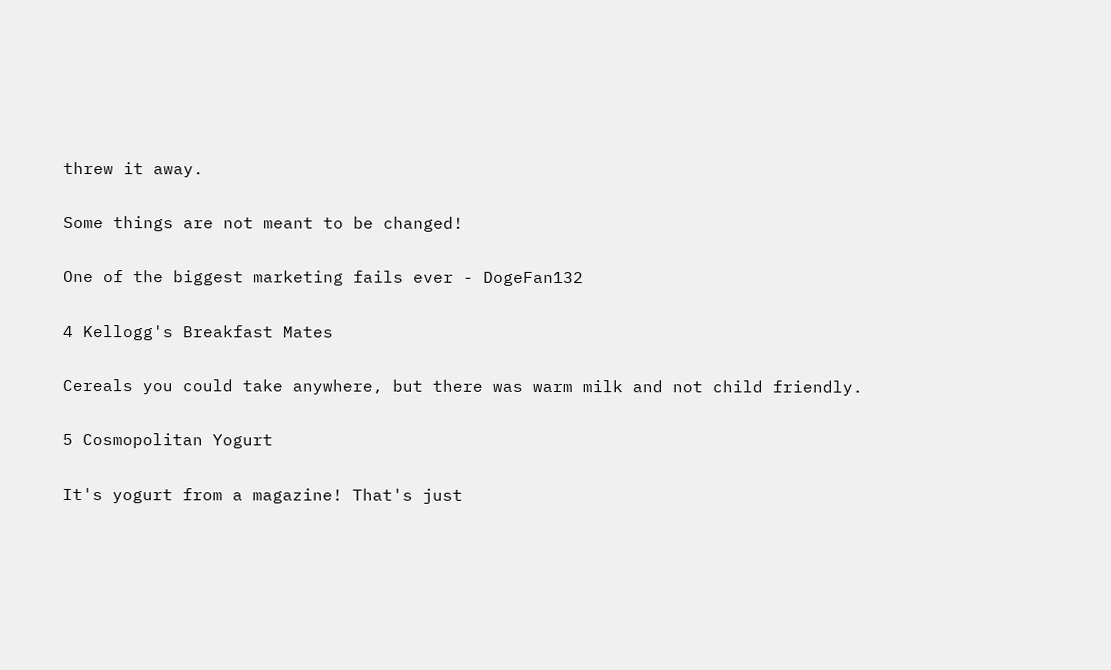threw it away.

Some things are not meant to be changed!

One of the biggest marketing fails ever - DogeFan132

4 Kellogg's Breakfast Mates

Cereals you could take anywhere, but there was warm milk and not child friendly.

5 Cosmopolitan Yogurt

It's yogurt from a magazine! That's just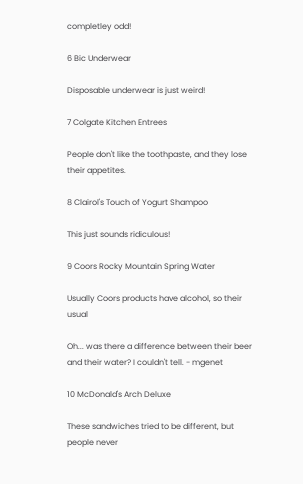completley odd!

6 Bic Underwear

Disposable underwear is just weird!

7 Colgate Kitchen Entrees

People don't like the toothpaste, and they lose their appetites.

8 Clairol's Touch of Yogurt Shampoo

This just sounds ridiculous!

9 Coors Rocky Mountain Spring Water

Usually Coors products have alcohol, so their usual

Oh... was there a difference between their beer and their water? I couldn't tell. - mgenet

10 McDonald's Arch Deluxe

These sandwiches tried to be different, but people never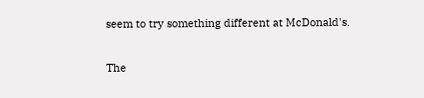seem to try something different at McDonald's.

The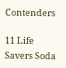Contenders

11 Life Savers Soda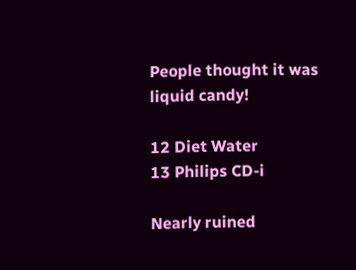People thought it was liquid candy!

12 Diet Water
13 Philips CD-i

Nearly ruined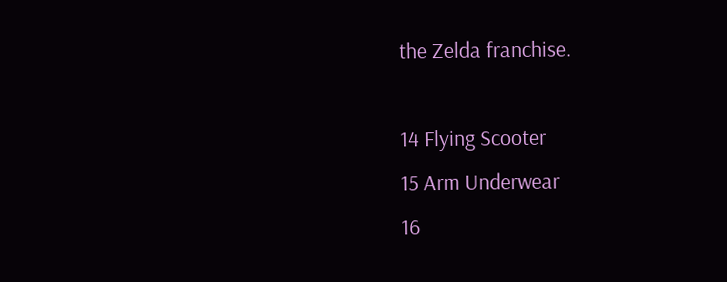the Zelda franchise.

14 Flying Scooter
15 Arm Underwear
16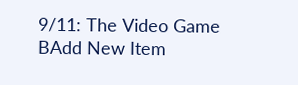9/11: The Video Game
BAdd New Item